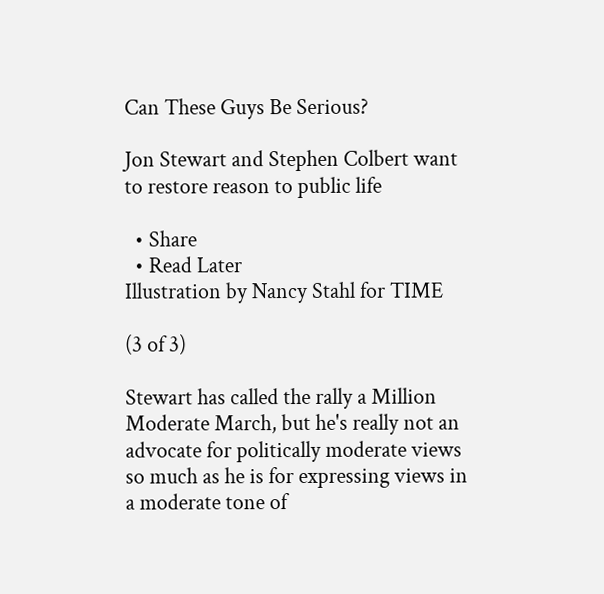Can These Guys Be Serious?

Jon Stewart and Stephen Colbert want to restore reason to public life

  • Share
  • Read Later
Illustration by Nancy Stahl for TIME

(3 of 3)

Stewart has called the rally a Million Moderate March, but he's really not an advocate for politically moderate views so much as he is for expressing views in a moderate tone of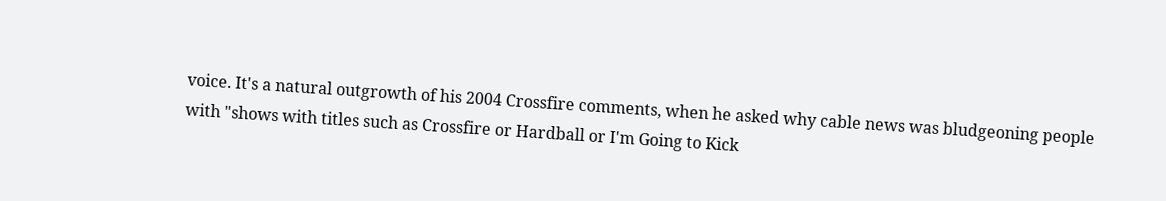voice. It's a natural outgrowth of his 2004 Crossfire comments, when he asked why cable news was bludgeoning people with "shows with titles such as Crossfire or Hardball or I'm Going to Kick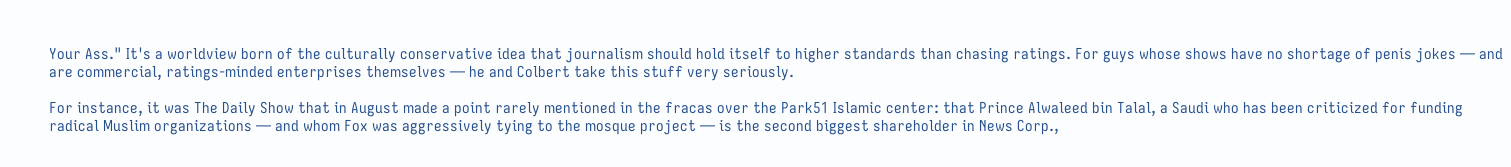Your Ass." It's a worldview born of the culturally conservative idea that journalism should hold itself to higher standards than chasing ratings. For guys whose shows have no shortage of penis jokes — and are commercial, ratings-minded enterprises themselves — he and Colbert take this stuff very seriously.

For instance, it was The Daily Show that in August made a point rarely mentioned in the fracas over the Park51 Islamic center: that Prince Alwaleed bin Talal, a Saudi who has been criticized for funding radical Muslim organizations — and whom Fox was aggressively tying to the mosque project — is the second biggest shareholder in News Corp.,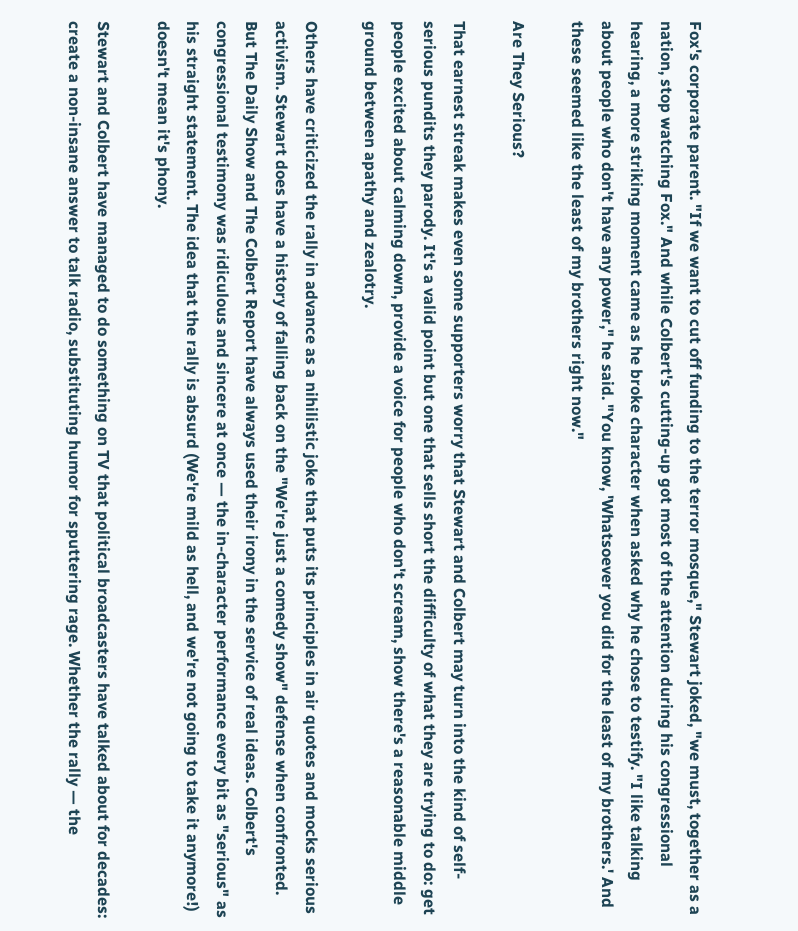Fox's corporate parent. "If we want to cut off funding to the terror mosque," Stewart joked, "we must, together as a nation, stop watching Fox." And while Colbert's cutting-up got most of the attention during his congressional hearing, a more striking moment came as he broke character when asked why he chose to testify. "I like talking about people who don't have any power," he said. "You know, 'Whatsoever you did for the least of my brothers.' And these seemed like the least of my brothers right now."

Are They Serious?

That earnest streak makes even some supporters worry that Stewart and Colbert may turn into the kind of self-serious pundits they parody. It's a valid point but one that sells short the difficulty of what they are trying to do: get people excited about calming down, provide a voice for people who don't scream, show there's a reasonable middle ground between apathy and zealotry.

Others have criticized the rally in advance as a nihilistic joke that puts its principles in air quotes and mocks serious activism. Stewart does have a history of falling back on the "We're just a comedy show" defense when confronted. But The Daily Show and The Colbert Report have always used their irony in the service of real ideas. Colbert's congressional testimony was ridiculous and sincere at once — the in-character performance every bit as "serious" as his straight statement. The idea that the rally is absurd (We're mild as hell, and we're not going to take it anymore!) doesn't mean it's phony.

Stewart and Colbert have managed to do something on TV that political broadcasters have talked about for decades: create a non-insane answer to talk radio, substituting humor for sputtering rage. Whether the rally — the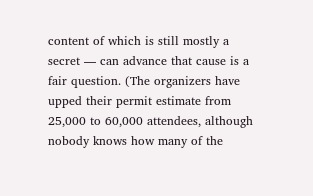content of which is still mostly a secret — can advance that cause is a fair question. (The organizers have upped their permit estimate from 25,000 to 60,000 attendees, although nobody knows how many of the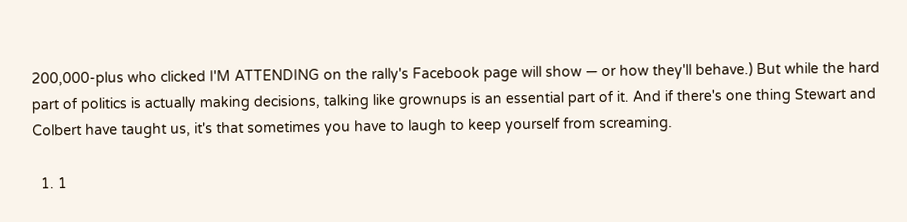200,000-plus who clicked I'M ATTENDING on the rally's Facebook page will show — or how they'll behave.) But while the hard part of politics is actually making decisions, talking like grownups is an essential part of it. And if there's one thing Stewart and Colbert have taught us, it's that sometimes you have to laugh to keep yourself from screaming.

  1. 1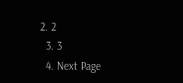2. 2
  3. 3
  4. Next Page